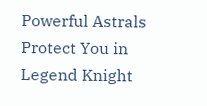Powerful Astrals Protect You in Legend Knight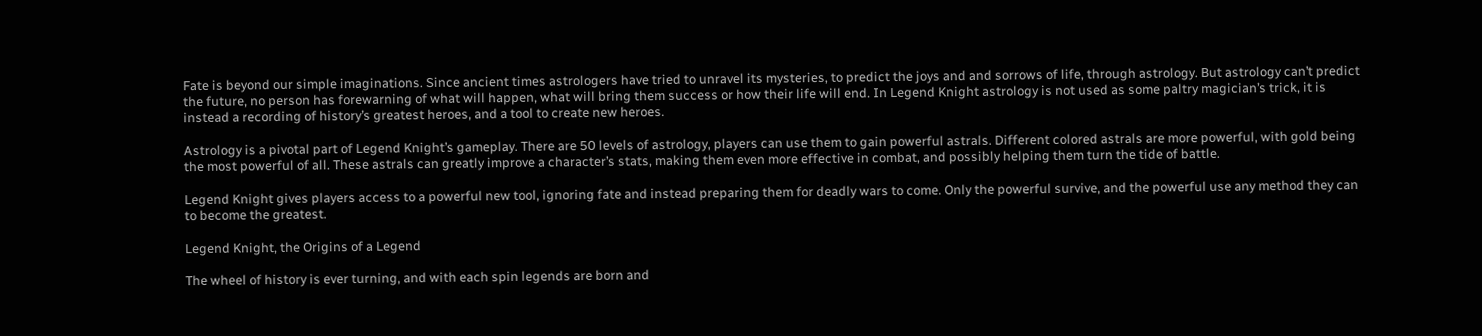Fate is beyond our simple imaginations. Since ancient times astrologers have tried to unravel its mysteries, to predict the joys and and sorrows of life, through astrology. But astrology can’t predict the future, no person has forewarning of what will happen, what will bring them success or how their life will end. In Legend Knight astrology is not used as some paltry magician’s trick, it is instead a recording of history’s greatest heroes, and a tool to create new heroes.

Astrology is a pivotal part of Legend Knight’s gameplay. There are 50 levels of astrology, players can use them to gain powerful astrals. Different colored astrals are more powerful, with gold being the most powerful of all. These astrals can greatly improve a character’s stats, making them even more effective in combat, and possibly helping them turn the tide of battle.

Legend Knight gives players access to a powerful new tool, ignoring fate and instead preparing them for deadly wars to come. Only the powerful survive, and the powerful use any method they can to become the greatest.

Legend Knight, the Origins of a Legend

The wheel of history is ever turning, and with each spin legends are born and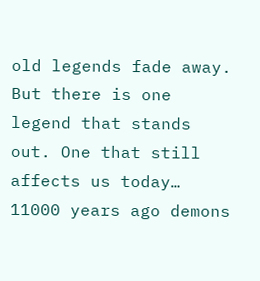old legends fade away. But there is one legend that stands out. One that still affects us today…
11000 years ago demons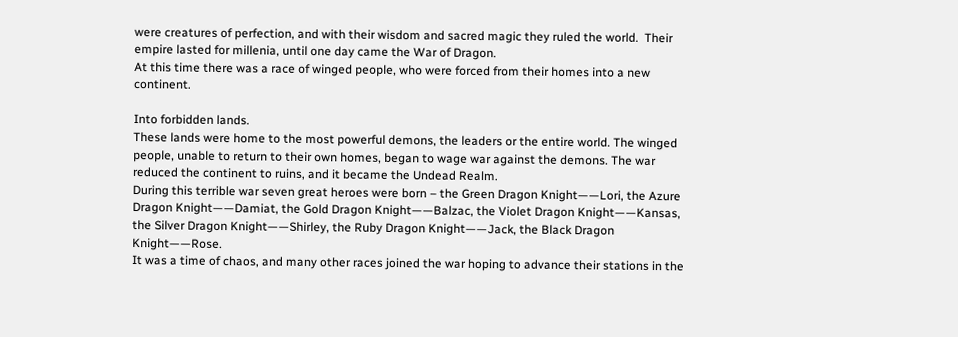were creatures of perfection, and with their wisdom and sacred magic they ruled the world.  Their empire lasted for millenia, until one day came the War of Dragon.
At this time there was a race of winged people, who were forced from their homes into a new continent.

Into forbidden lands.
These lands were home to the most powerful demons, the leaders or the entire world. The winged people, unable to return to their own homes, began to wage war against the demons. The war reduced the continent to ruins, and it became the Undead Realm.
During this terrible war seven great heroes were born – the Green Dragon Knight——Lori, the Azure Dragon Knight——Damiat, the Gold Dragon Knight——Balzac, the Violet Dragon Knight——Kansas, the Silver Dragon Knight——Shirley, the Ruby Dragon Knight——Jack, the Black Dragon Knight——Rose.
It was a time of chaos, and many other races joined the war hoping to advance their stations in the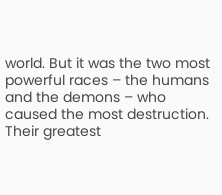world. But it was the two most powerful races – the humans and the demons – who caused the most destruction. Their greatest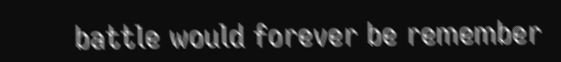battle would forever be remember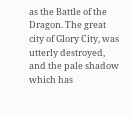as the Battle of the Dragon. The great city of Glory City, was utterly destroyed, and the pale shadow which has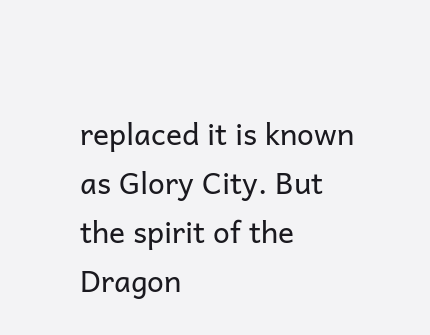replaced it is known as Glory City. But the spirit of the Dragon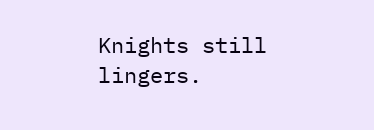Knights still lingers.